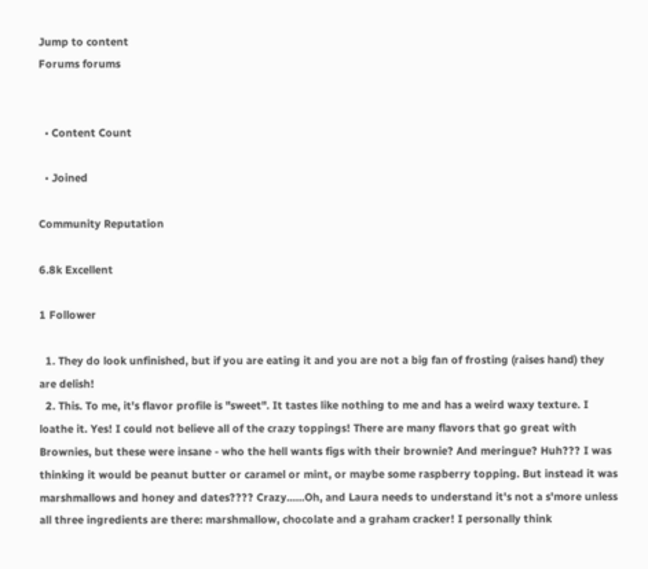Jump to content
Forums forums


  • Content Count

  • Joined

Community Reputation

6.8k Excellent

1 Follower

  1. They do look unfinished, but if you are eating it and you are not a big fan of frosting (raises hand) they are delish!
  2. This. To me, it's flavor profile is "sweet". It tastes like nothing to me and has a weird waxy texture. I loathe it. Yes! I could not believe all of the crazy toppings! There are many flavors that go great with Brownies, but these were insane - who the hell wants figs with their brownie? And meringue? Huh??? I was thinking it would be peanut butter or caramel or mint, or maybe some raspberry topping. But instead it was marshmallows and honey and dates???? Crazy......Oh, and Laura needs to understand it's not a s'more unless all three ingredients are there: marshmallow, chocolate and a graham cracker! I personally think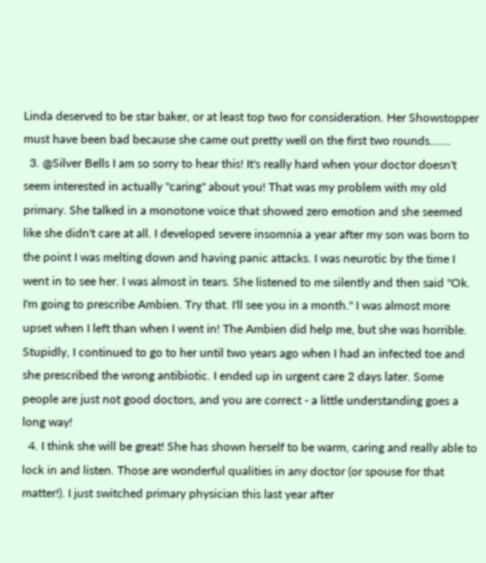Linda deserved to be star baker, or at least top two for consideration. Her Showstopper must have been bad because she came out pretty well on the first two rounds.......
  3. @Silver Bells I am so sorry to hear this! It's really hard when your doctor doesn't seem interested in actually "caring" about you! That was my problem with my old primary. She talked in a monotone voice that showed zero emotion and she seemed like she didn't care at all. I developed severe insomnia a year after my son was born to the point I was melting down and having panic attacks. I was neurotic by the time I went in to see her. I was almost in tears. She listened to me silently and then said "Ok. I'm going to prescribe Ambien. Try that. I'll see you in a month." I was almost more upset when I left than when I went in! The Ambien did help me, but she was horrible. Stupidly, I continued to go to her until two years ago when I had an infected toe and she prescribed the wrong antibiotic. I ended up in urgent care 2 days later. Some people are just not good doctors, and you are correct - a little understanding goes a long way!
  4. I think she will be great! She has shown herself to be warm, caring and really able to lock in and listen. Those are wonderful qualities in any doctor (or spouse for that matter!). I just switched primary physician this last year after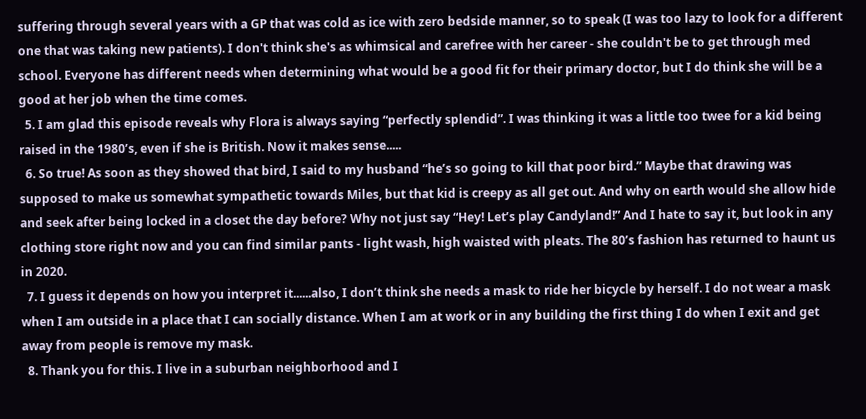suffering through several years with a GP that was cold as ice with zero bedside manner, so to speak (I was too lazy to look for a different one that was taking new patients). I don't think she's as whimsical and carefree with her career - she couldn't be to get through med school. Everyone has different needs when determining what would be a good fit for their primary doctor, but I do think she will be a good at her job when the time comes.
  5. I am glad this episode reveals why Flora is always saying “perfectly splendid”. I was thinking it was a little too twee for a kid being raised in the 1980’s, even if she is British. Now it makes sense.....
  6. So true! As soon as they showed that bird, I said to my husband “he’s so going to kill that poor bird.” Maybe that drawing was supposed to make us somewhat sympathetic towards Miles, but that kid is creepy as all get out. And why on earth would she allow hide and seek after being locked in a closet the day before? Why not just say “Hey! Let’s play Candyland!” And I hate to say it, but look in any clothing store right now and you can find similar pants - light wash, high waisted with pleats. The 80’s fashion has returned to haunt us in 2020.
  7. I guess it depends on how you interpret it......also, I don’t think she needs a mask to ride her bicycle by herself. I do not wear a mask when I am outside in a place that I can socially distance. When I am at work or in any building the first thing I do when I exit and get away from people is remove my mask.
  8. Thank you for this. I live in a suburban neighborhood and I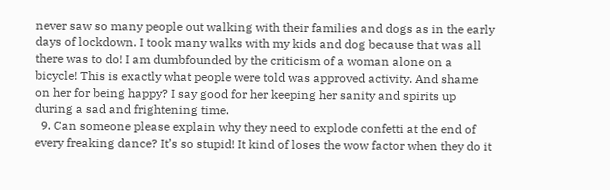never saw so many people out walking with their families and dogs as in the early days of lockdown. I took many walks with my kids and dog because that was all there was to do! I am dumbfounded by the criticism of a woman alone on a bicycle! This is exactly what people were told was approved activity. And shame on her for being happy? I say good for her keeping her sanity and spirits up during a sad and frightening time.
  9. Can someone please explain why they need to explode confetti at the end of every freaking dance? It’s so stupid! It kind of loses the wow factor when they do it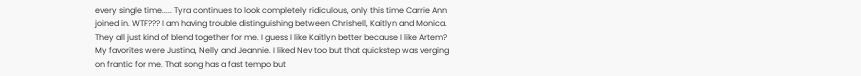every single time..... Tyra continues to look completely ridiculous, only this time Carrie Ann joined in. WTF??? I am having trouble distinguishing between Chrishell, Kaitlyn and Monica. They all just kind of blend together for me. I guess I like Kaitlyn better because I like Artem? My favorites were Justina, Nelly and Jeannie. I liked Nev too but that quickstep was verging on frantic for me. That song has a fast tempo but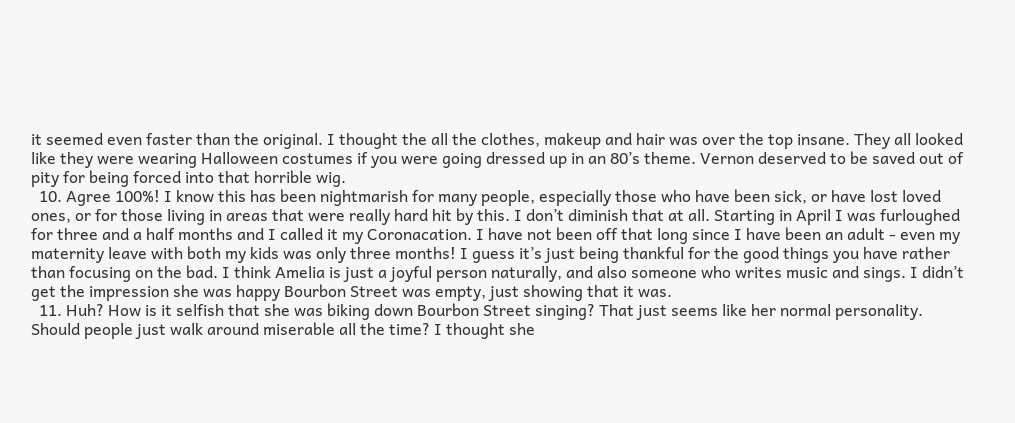it seemed even faster than the original. I thought the all the clothes, makeup and hair was over the top insane. They all looked like they were wearing Halloween costumes if you were going dressed up in an 80’s theme. Vernon deserved to be saved out of pity for being forced into that horrible wig.
  10. Agree 100%! I know this has been nightmarish for many people, especially those who have been sick, or have lost loved ones, or for those living in areas that were really hard hit by this. I don’t diminish that at all. Starting in April I was furloughed for three and a half months and I called it my Coronacation. I have not been off that long since I have been an adult - even my maternity leave with both my kids was only three months! I guess it’s just being thankful for the good things you have rather than focusing on the bad. I think Amelia is just a joyful person naturally, and also someone who writes music and sings. I didn’t get the impression she was happy Bourbon Street was empty, just showing that it was.
  11. Huh? How is it selfish that she was biking down Bourbon Street singing? That just seems like her normal personality. Should people just walk around miserable all the time? I thought she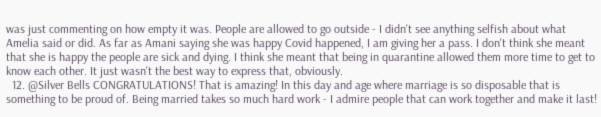was just commenting on how empty it was. People are allowed to go outside - I didn't see anything selfish about what Amelia said or did. As far as Amani saying she was happy Covid happened, I am giving her a pass. I don't think she meant that she is happy the people are sick and dying. I think she meant that being in quarantine allowed them more time to get to know each other. It just wasn't the best way to express that, obviously.
  12. @Silver Bells CONGRATULATIONS! That is amazing! In this day and age where marriage is so disposable that is something to be proud of. Being married takes so much hard work - I admire people that can work together and make it last!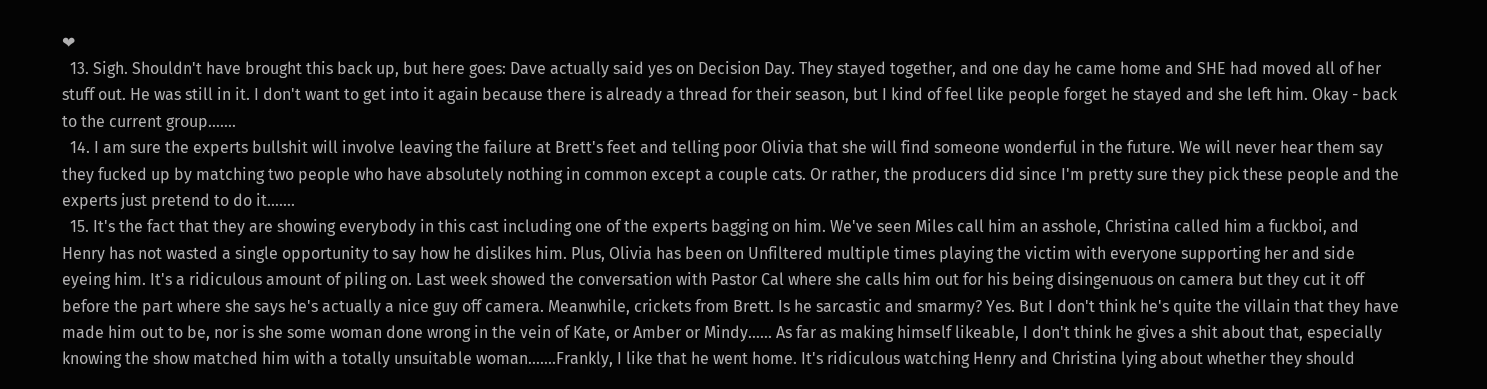❤
  13. Sigh. Shouldn't have brought this back up, but here goes: Dave actually said yes on Decision Day. They stayed together, and one day he came home and SHE had moved all of her stuff out. He was still in it. I don't want to get into it again because there is already a thread for their season, but I kind of feel like people forget he stayed and she left him. Okay - back to the current group.......
  14. I am sure the experts bullshit will involve leaving the failure at Brett's feet and telling poor Olivia that she will find someone wonderful in the future. We will never hear them say they fucked up by matching two people who have absolutely nothing in common except a couple cats. Or rather, the producers did since I'm pretty sure they pick these people and the experts just pretend to do it.......
  15. It's the fact that they are showing everybody in this cast including one of the experts bagging on him. We've seen Miles call him an asshole, Christina called him a fuckboi, and Henry has not wasted a single opportunity to say how he dislikes him. Plus, Olivia has been on Unfiltered multiple times playing the victim with everyone supporting her and side eyeing him. It's a ridiculous amount of piling on. Last week showed the conversation with Pastor Cal where she calls him out for his being disingenuous on camera but they cut it off before the part where she says he's actually a nice guy off camera. Meanwhile, crickets from Brett. Is he sarcastic and smarmy? Yes. But I don't think he's quite the villain that they have made him out to be, nor is she some woman done wrong in the vein of Kate, or Amber or Mindy...... As far as making himself likeable, I don't think he gives a shit about that, especially knowing the show matched him with a totally unsuitable woman.......Frankly, I like that he went home. It's ridiculous watching Henry and Christina lying about whether they should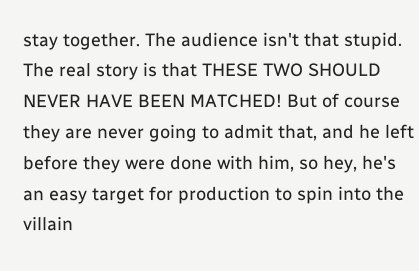stay together. The audience isn't that stupid. The real story is that THESE TWO SHOULD NEVER HAVE BEEN MATCHED! But of course they are never going to admit that, and he left before they were done with him, so hey, he's an easy target for production to spin into the villain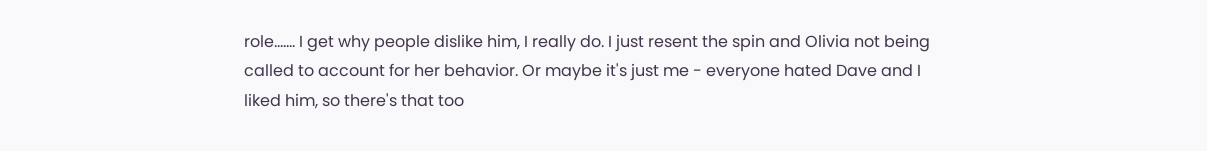role....... I get why people dislike him, I really do. I just resent the spin and Olivia not being called to account for her behavior. Or maybe it's just me - everyone hated Dave and I liked him, so there's that too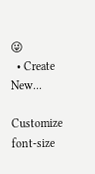😜
  • Create New...

Customize font-size